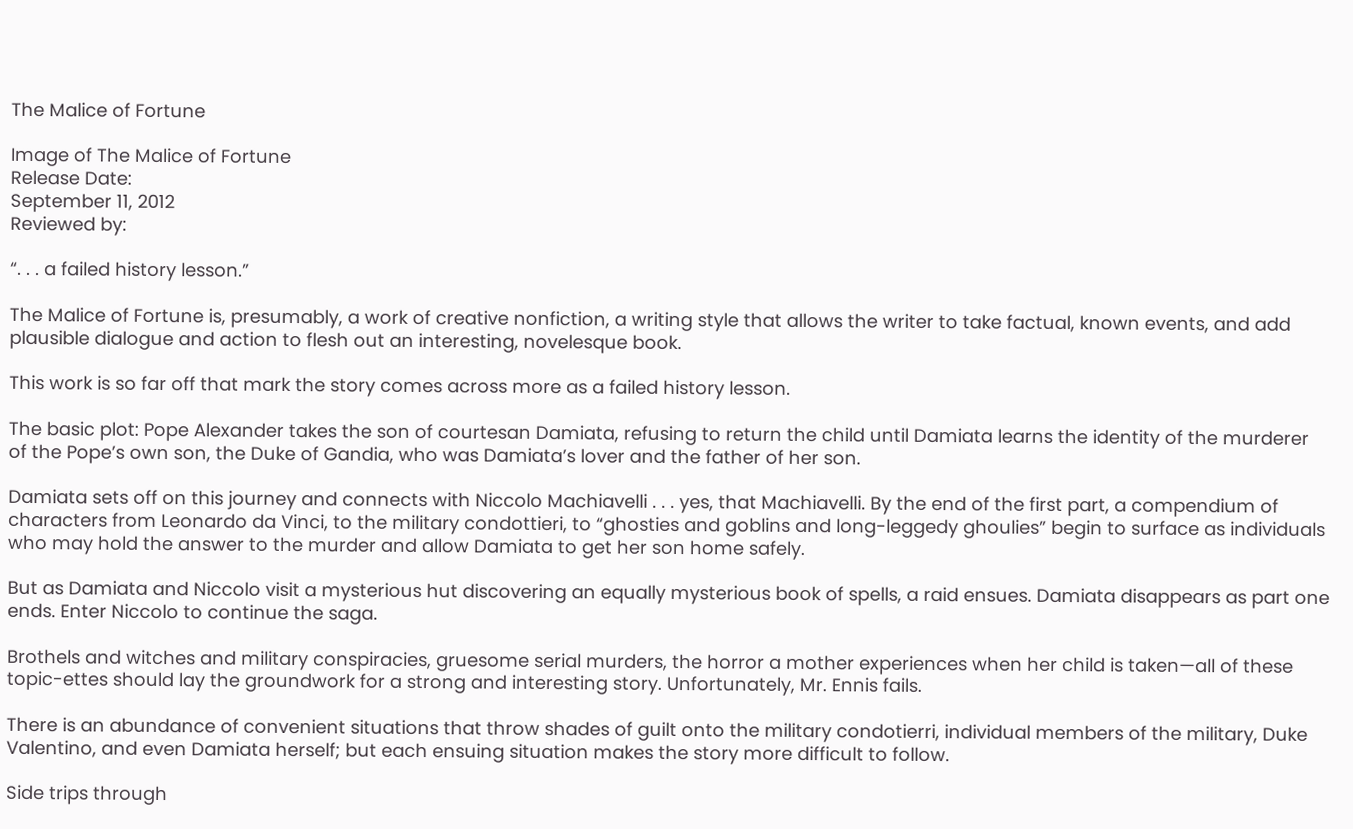The Malice of Fortune

Image of The Malice of Fortune
Release Date:
September 11, 2012
Reviewed by:

“. . . a failed history lesson.”

The Malice of Fortune is, presumably, a work of creative nonfiction, a writing style that allows the writer to take factual, known events, and add plausible dialogue and action to flesh out an interesting, novelesque book.

This work is so far off that mark the story comes across more as a failed history lesson.

The basic plot: Pope Alexander takes the son of courtesan Damiata, refusing to return the child until Damiata learns the identity of the murderer of the Pope’s own son, the Duke of Gandia, who was Damiata’s lover and the father of her son.

Damiata sets off on this journey and connects with Niccolo Machiavelli . . . yes, that Machiavelli. By the end of the first part, a compendium of characters from Leonardo da Vinci, to the military condottieri, to “ghosties and goblins and long-leggedy ghoulies” begin to surface as individuals who may hold the answer to the murder and allow Damiata to get her son home safely.

But as Damiata and Niccolo visit a mysterious hut discovering an equally mysterious book of spells, a raid ensues. Damiata disappears as part one ends. Enter Niccolo to continue the saga.

Brothels and witches and military conspiracies, gruesome serial murders, the horror a mother experiences when her child is taken—all of these topic-ettes should lay the groundwork for a strong and interesting story. Unfortunately, Mr. Ennis fails.

There is an abundance of convenient situations that throw shades of guilt onto the military condotierri, individual members of the military, Duke Valentino, and even Damiata herself; but each ensuing situation makes the story more difficult to follow.

Side trips through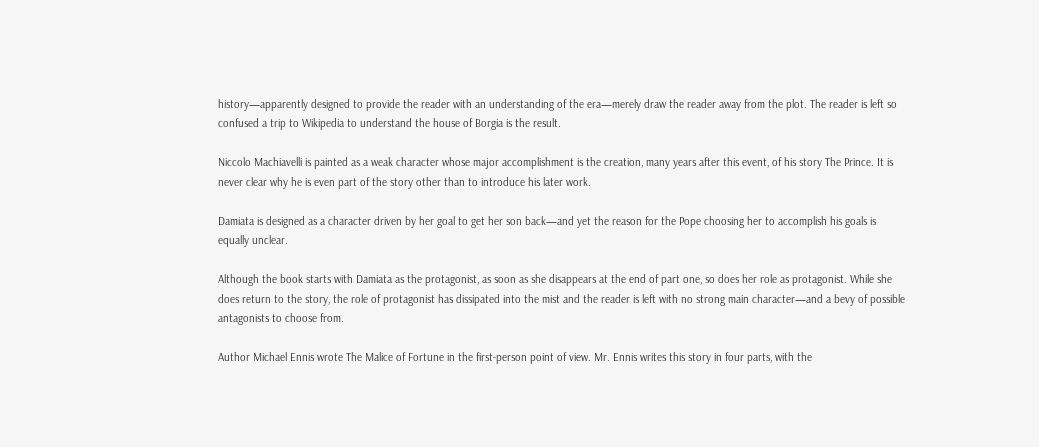history—apparently designed to provide the reader with an understanding of the era—merely draw the reader away from the plot. The reader is left so confused a trip to Wikipedia to understand the house of Borgia is the result.

Niccolo Machiavelli is painted as a weak character whose major accomplishment is the creation, many years after this event, of his story The Prince. It is never clear why he is even part of the story other than to introduce his later work.

Damiata is designed as a character driven by her goal to get her son back—and yet the reason for the Pope choosing her to accomplish his goals is equally unclear.

Although the book starts with Damiata as the protagonist, as soon as she disappears at the end of part one, so does her role as protagonist. While she does return to the story, the role of protagonist has dissipated into the mist and the reader is left with no strong main character—and a bevy of possible antagonists to choose from.

Author Michael Ennis wrote The Malice of Fortune in the first-person point of view. Mr. Ennis writes this story in four parts, with the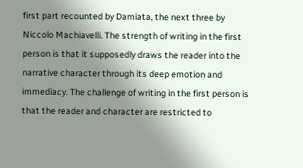first part recounted by Damiata, the next three by Niccolo Machiavelli. The strength of writing in the first person is that it supposedly draws the reader into the narrative character through its deep emotion and immediacy. The challenge of writing in the first person is that the reader and character are restricted to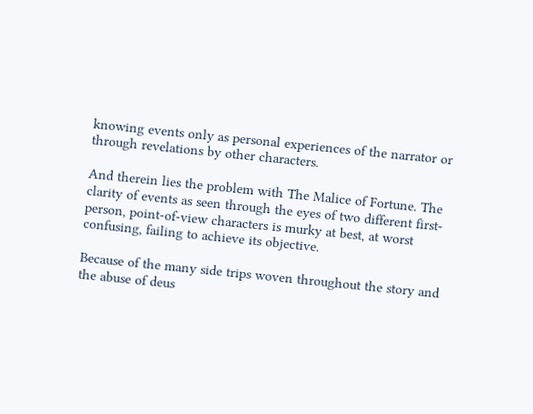knowing events only as personal experiences of the narrator or through revelations by other characters.

And therein lies the problem with The Malice of Fortune. The clarity of events as seen through the eyes of two different first-person, point-of-view characters is murky at best, at worst confusing, failing to achieve its objective.

Because of the many side trips woven throughout the story and the abuse of deus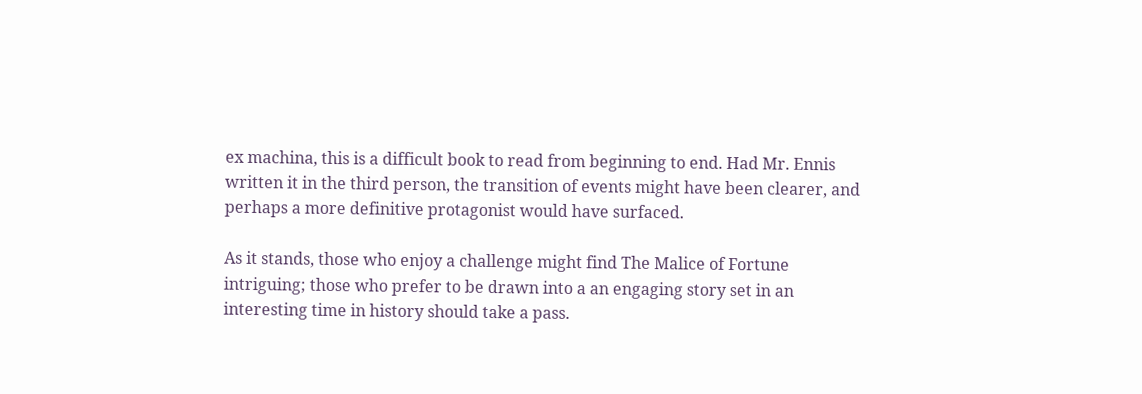ex machina, this is a difficult book to read from beginning to end. Had Mr. Ennis written it in the third person, the transition of events might have been clearer, and perhaps a more definitive protagonist would have surfaced.

As it stands, those who enjoy a challenge might find The Malice of Fortune intriguing; those who prefer to be drawn into a an engaging story set in an interesting time in history should take a pass.